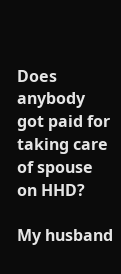Does anybody got paid for taking care of spouse on HHD?

My husband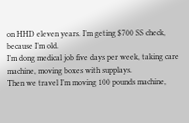on HHD eleven years. I’m geting $700 SS check, because I’m old.
I’m dong medical job five days per week, taking care machine, moving boxes with supplays.
Then we travel I’m moving 100 pounds machine,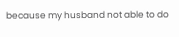because my husband not able to do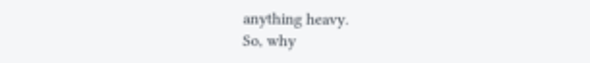anything heavy.
So, why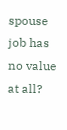spouse job has no value at all?